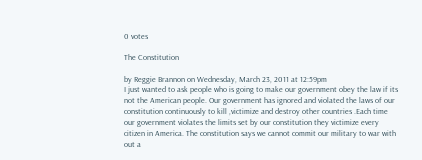0 votes

The Constitution

by Reggie Brannon on Wednesday, March 23, 2011 at 12:59pm
I just wanted to ask people who is going to make our government obey the law if its not the American people. Our government has ignored and violated the laws of our constitution continuously to kill ,victimize and destroy other countries .Each time our government violates the limits set by our constitution they victimize every citizen in America. The constitution says we cannot commit our military to war with out a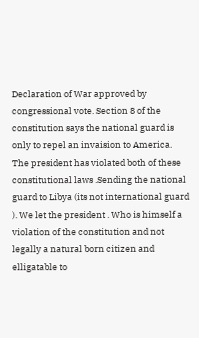Declaration of War approved by congressional vote. Section 8 of the constitution says the national guard is only to repel an invaision to America. The president has violated both of these constitutional laws .Sending the national guard to Libya (its not international guard ). We let the president . Who is himself a violation of the constitution and not legally a natural born citizen and elligatable to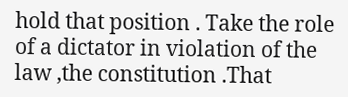hold that position . Take the role of a dictator in violation of the law ,the constitution .That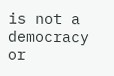is not a democracy or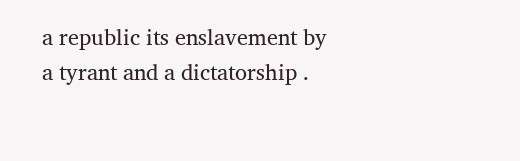a republic its enslavement by a tyrant and a dictatorship .